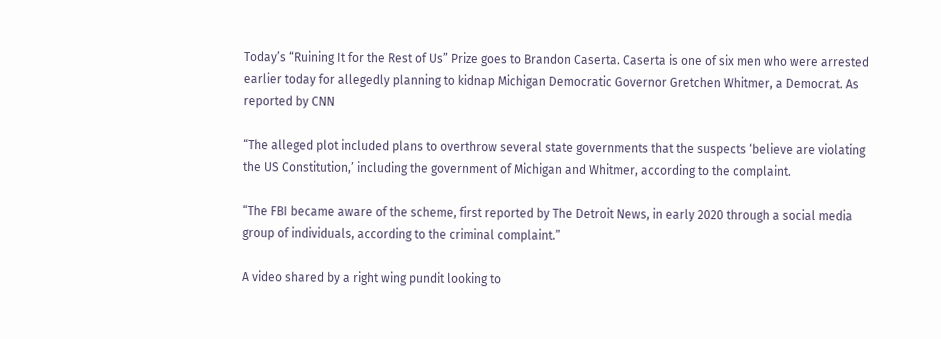Today’s “Ruining It for the Rest of Us” Prize goes to Brandon Caserta. Caserta is one of six men who were arrested earlier today for allegedly planning to kidnap Michigan Democratic Governor Gretchen Whitmer, a Democrat. As reported by CNN

“The alleged plot included plans to overthrow several state governments that the suspects ‘believe are violating the US Constitution,’ including the government of Michigan and Whitmer, according to the complaint.

“The FBI became aware of the scheme, first reported by The Detroit News, in early 2020 through a social media group of individuals, according to the criminal complaint.”

A video shared by a right wing pundit looking to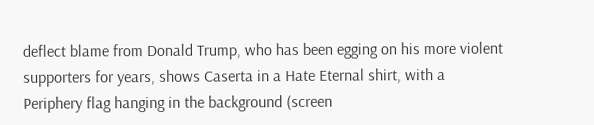deflect blame from Donald Trump, who has been egging on his more violent supporters for years, shows Caserta in a Hate Eternal shirt, with a Periphery flag hanging in the background (screen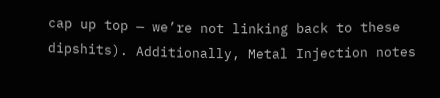cap up top — we’re not linking back to these dipshits). Additionally, Metal Injection notes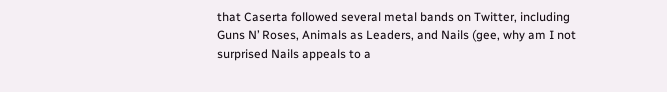that Caserta followed several metal bands on Twitter, including Guns N’ Roses, Animals as Leaders, and Nails (gee, why am I not surprised Nails appeals to a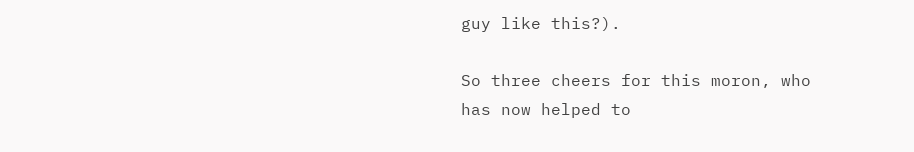guy like this?).

So three cheers for this moron, who has now helped to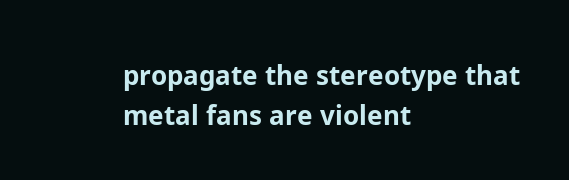propagate the stereotype that metal fans are violent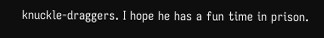knuckle-draggers. I hope he has a fun time in prison.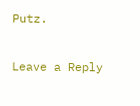Putz.

Leave a Reply